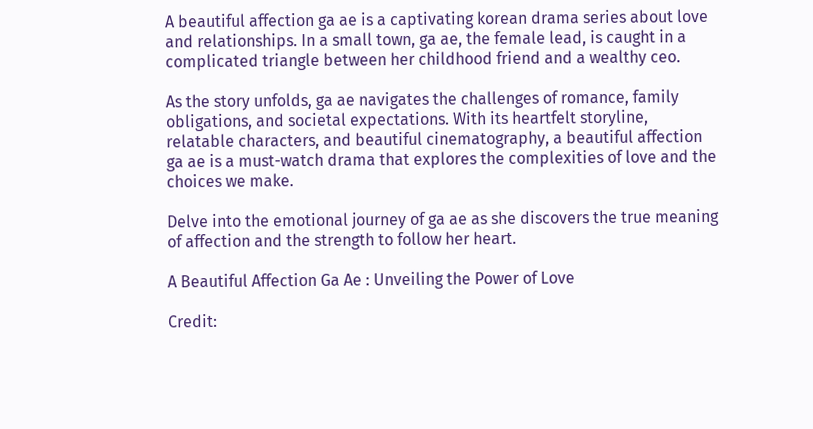A beautiful affection ga ae is a captivating korean drama series about love and relationships. In a small town, ga ae, the female lead, is caught in a complicated triangle between her childhood friend and a wealthy ceo.

As the story unfolds, ga ae navigates the challenges of romance, family obligations, and societal expectations. With its heartfelt storyline, relatable characters, and beautiful cinematography, a beautiful affection ga ae is a must-watch drama that explores the complexities of love and the choices we make.

Delve into the emotional journey of ga ae as she discovers the true meaning of affection and the strength to follow her heart.

A Beautiful Affection Ga Ae : Unveiling the Power of Love

Credit: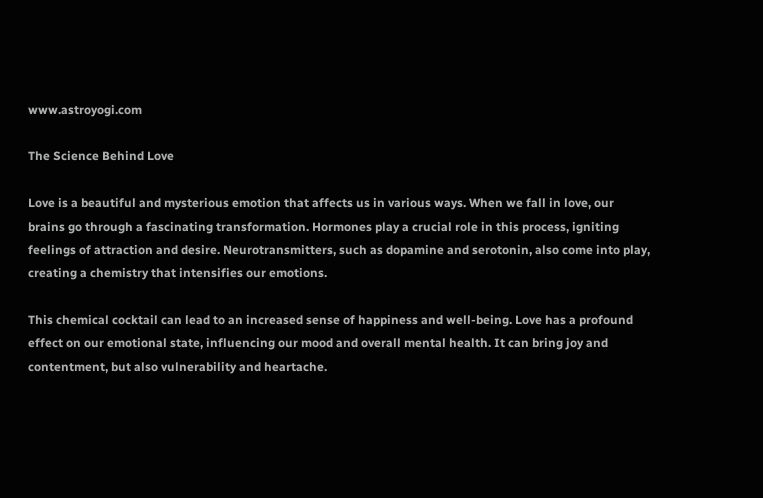www.astroyogi.com

The Science Behind Love

Love is a beautiful and mysterious emotion that affects us in various ways. When we fall in love, our brains go through a fascinating transformation. Hormones play a crucial role in this process, igniting feelings of attraction and desire. Neurotransmitters, such as dopamine and serotonin, also come into play, creating a chemistry that intensifies our emotions.

This chemical cocktail can lead to an increased sense of happiness and well-being. Love has a profound effect on our emotional state, influencing our mood and overall mental health. It can bring joy and contentment, but also vulnerability and heartache.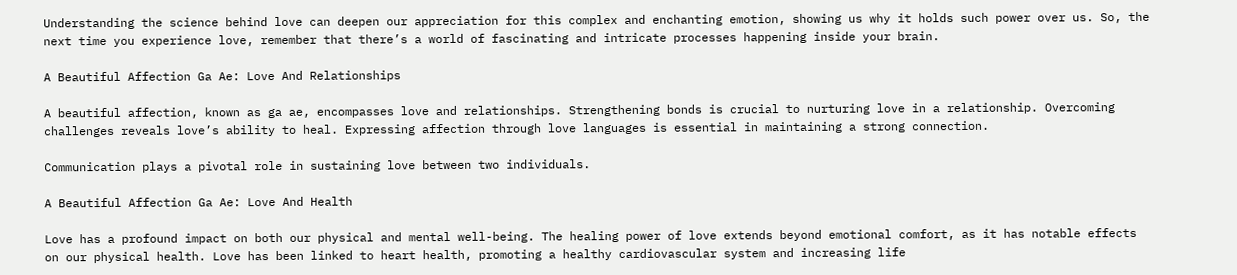Understanding the science behind love can deepen our appreciation for this complex and enchanting emotion, showing us why it holds such power over us. So, the next time you experience love, remember that there’s a world of fascinating and intricate processes happening inside your brain.

A Beautiful Affection Ga Ae: Love And Relationships

A beautiful affection, known as ga ae, encompasses love and relationships. Strengthening bonds is crucial to nurturing love in a relationship. Overcoming challenges reveals love’s ability to heal. Expressing affection through love languages is essential in maintaining a strong connection.

Communication plays a pivotal role in sustaining love between two individuals.

A Beautiful Affection Ga Ae: Love And Health

Love has a profound impact on both our physical and mental well-being. The healing power of love extends beyond emotional comfort, as it has notable effects on our physical health. Love has been linked to heart health, promoting a healthy cardiovascular system and increasing life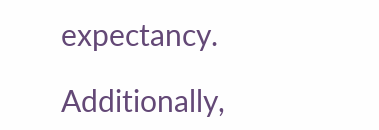expectancy.

Additionally,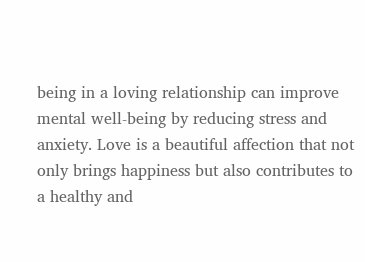being in a loving relationship can improve mental well-being by reducing stress and anxiety. Love is a beautiful affection that not only brings happiness but also contributes to a healthy and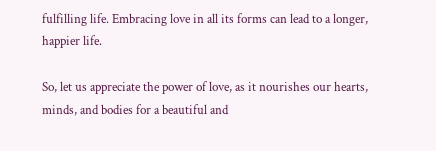fulfilling life. Embracing love in all its forms can lead to a longer, happier life.

So, let us appreciate the power of love, as it nourishes our hearts, minds, and bodies for a beautiful and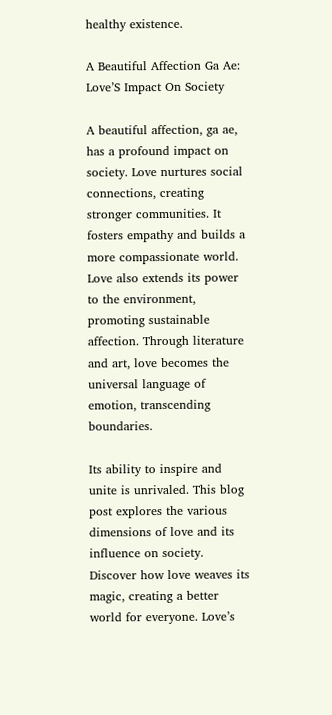healthy existence.

A Beautiful Affection Ga Ae: Love’S Impact On Society

A beautiful affection, ga ae, has a profound impact on society. Love nurtures social connections, creating stronger communities. It fosters empathy and builds a more compassionate world. Love also extends its power to the environment, promoting sustainable affection. Through literature and art, love becomes the universal language of emotion, transcending boundaries.

Its ability to inspire and unite is unrivaled. This blog post explores the various dimensions of love and its influence on society. Discover how love weaves its magic, creating a better world for everyone. Love’s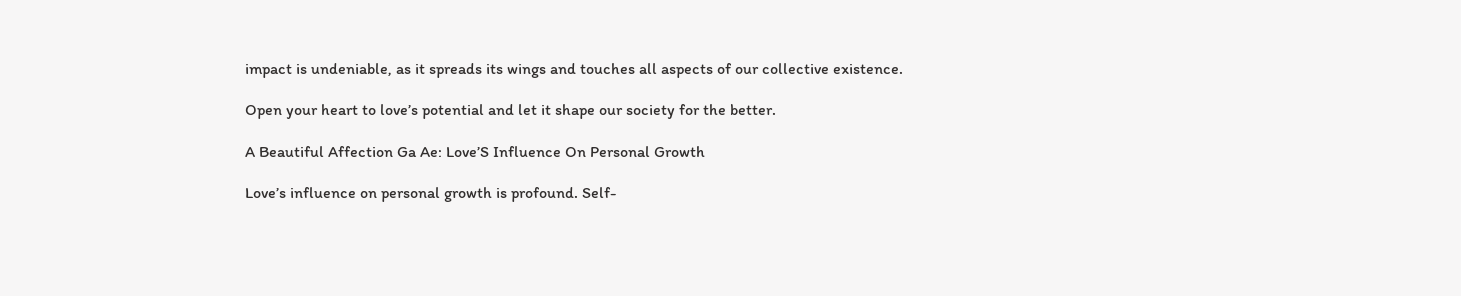impact is undeniable, as it spreads its wings and touches all aspects of our collective existence.

Open your heart to love’s potential and let it shape our society for the better.

A Beautiful Affection Ga Ae: Love’S Influence On Personal Growth

Love’s influence on personal growth is profound. Self-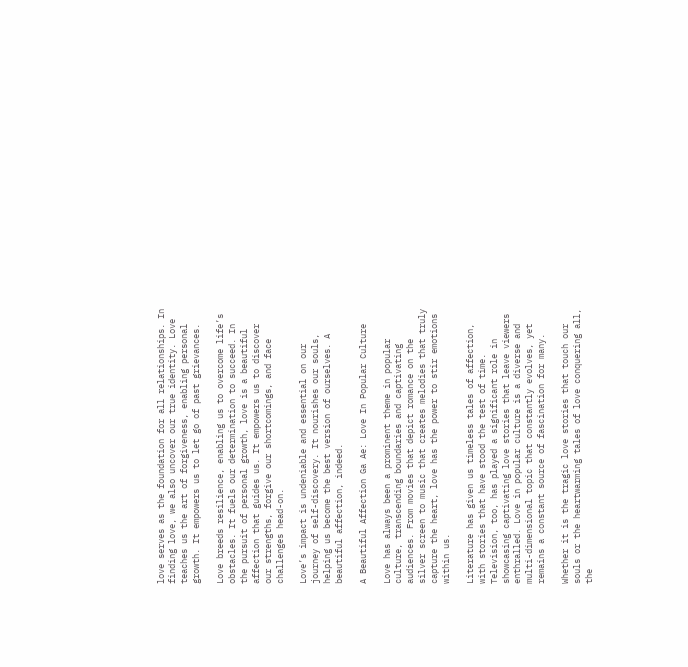love serves as the foundation for all relationships. In finding love, we also uncover our true identity. Love teaches us the art of forgiveness, enabling personal growth. It empowers us to let go of past grievances.

Love breeds resilience, enabling us to overcome life’s obstacles. It fuels our determination to succeed. In the pursuit of personal growth, love is a beautiful affection that guides us. It empowers us to discover our strengths, forgive our shortcomings, and face challenges head-on.

Love’s impact is undeniable and essential on our journey of self-discovery. It nourishes our souls, helping us become the best version of ourselves. A beautiful affection, indeed.

A Beautiful Affection Ga Ae: Love In Popular Culture

Love has always been a prominent theme in popular culture, transcending boundaries and captivating audiences. From movies that depict romance on the silver screen to music that creates melodies that truly capture the heart, love has the power to stir emotions within us.

Literature has given us timeless tales of affection, with stories that have stood the test of time. Television, too, has played a significant role in showcasing captivating love stories that leave viewers enthralled. Love in popular culture is a diverse and multi-dimensional topic that constantly evolves, yet remains a constant source of fascination for many.

Whether it is the tragic love stories that touch our souls or the heartwarming tales of love conquering all, the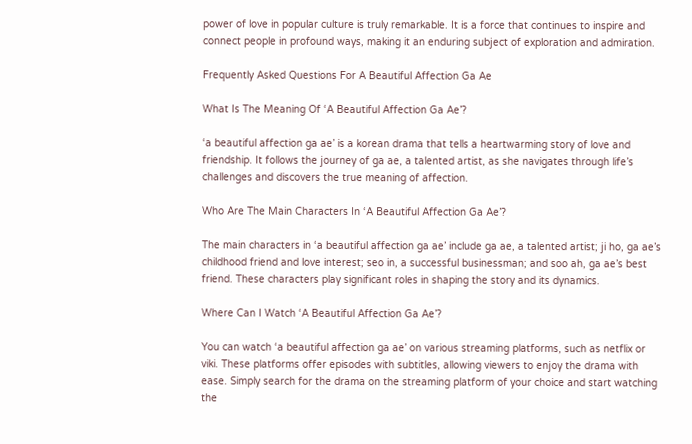power of love in popular culture is truly remarkable. It is a force that continues to inspire and connect people in profound ways, making it an enduring subject of exploration and admiration.

Frequently Asked Questions For A Beautiful Affection Ga Ae

What Is The Meaning Of ‘A Beautiful Affection Ga Ae’?

‘a beautiful affection ga ae’ is a korean drama that tells a heartwarming story of love and friendship. It follows the journey of ga ae, a talented artist, as she navigates through life’s challenges and discovers the true meaning of affection.

Who Are The Main Characters In ‘A Beautiful Affection Ga Ae’?

The main characters in ‘a beautiful affection ga ae’ include ga ae, a talented artist; ji ho, ga ae’s childhood friend and love interest; seo in, a successful businessman; and soo ah, ga ae’s best friend. These characters play significant roles in shaping the story and its dynamics.

Where Can I Watch ‘A Beautiful Affection Ga Ae’?

You can watch ‘a beautiful affection ga ae’ on various streaming platforms, such as netflix or viki. These platforms offer episodes with subtitles, allowing viewers to enjoy the drama with ease. Simply search for the drama on the streaming platform of your choice and start watching the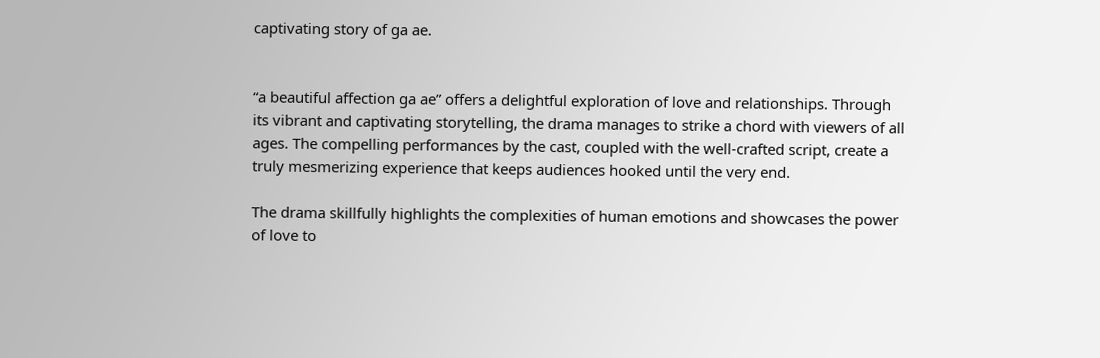captivating story of ga ae.


“a beautiful affection ga ae” offers a delightful exploration of love and relationships. Through its vibrant and captivating storytelling, the drama manages to strike a chord with viewers of all ages. The compelling performances by the cast, coupled with the well-crafted script, create a truly mesmerizing experience that keeps audiences hooked until the very end.

The drama skillfully highlights the complexities of human emotions and showcases the power of love to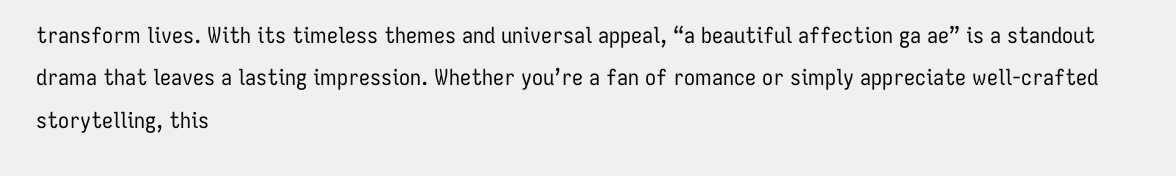transform lives. With its timeless themes and universal appeal, “a beautiful affection ga ae” is a standout drama that leaves a lasting impression. Whether you’re a fan of romance or simply appreciate well-crafted storytelling, this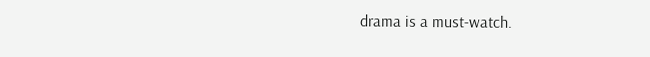drama is a must-watch.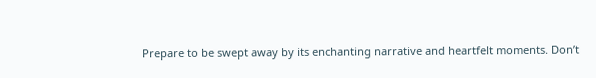Prepare to be swept away by its enchanting narrative and heartfelt moments. Don’t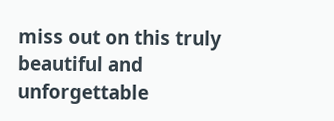miss out on this truly beautiful and unforgettable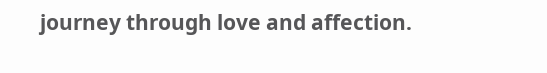journey through love and affection.